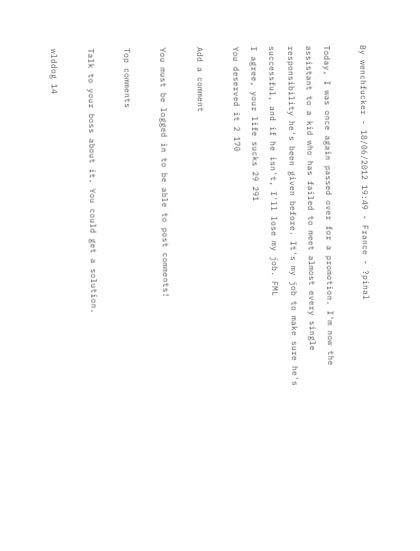By wenchfucker - 18/06/2012 19:49 - France - ?pinal

Today, I was once again passed over for a promotion. I'm now the assistant to a kid who has failed to meet almost every single responsibility he's been given before. It's my job to make sure he's successful, and if he isn't, I'll lose my job. FML
I agree, your life sucks 29 291
You deserved it 2 170

Add a comment

You must be logged in to be able to post comments!

Top comments

Talk to your boss about it. You could get a solution.

wlddog 14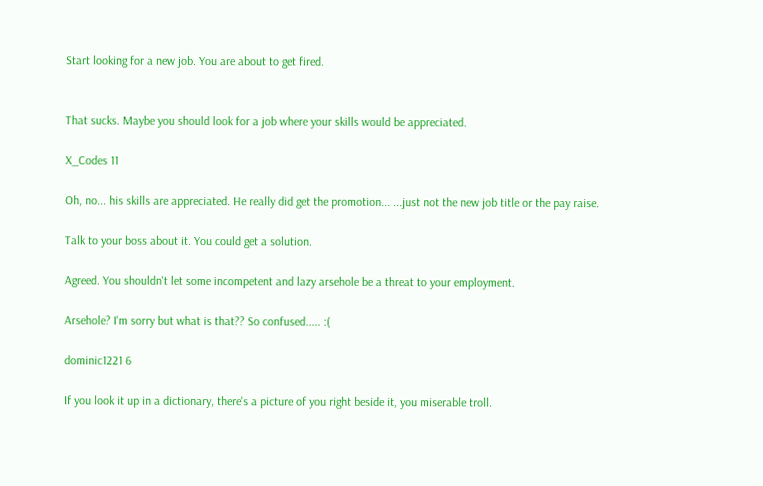Start looking for a new job. You are about to get fired.


That sucks. Maybe you should look for a job where your skills would be appreciated.

X_Codes 11

Oh, no... his skills are appreciated. He really did get the promotion... ...just not the new job title or the pay raise.

Talk to your boss about it. You could get a solution.

Agreed. You shouldn't let some incompetent and lazy arsehole be a threat to your employment.

Arsehole? I'm sorry but what is that?? So confused..... :(

dominic1221 6

If you look it up in a dictionary, there's a picture of you right beside it, you miserable troll.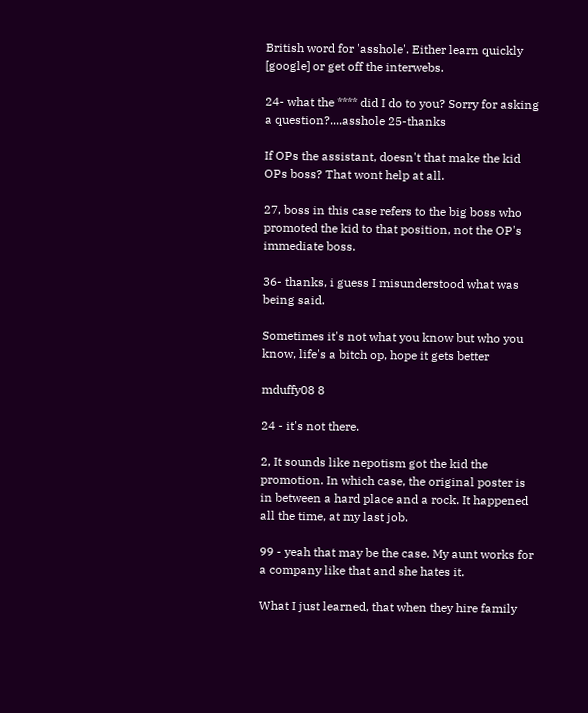British word for 'asshole'. Either learn quickly [google] or get off the interwebs.

24- what the **** did I do to you? Sorry for asking a question?....asshole 25-thanks

If OPs the assistant, doesn't that make the kid OPs boss? That wont help at all.

27, boss in this case refers to the big boss who promoted the kid to that position, not the OP's immediate boss.

36- thanks, i guess I misunderstood what was being said.

Sometimes it's not what you know but who you know, life's a bitch op, hope it gets better

mduffy08 8

24 - it's not there.

2, It sounds like nepotism got the kid the promotion. In which case, the original poster is in between a hard place and a rock. It happened all the time, at my last job.

99 - yeah that may be the case. My aunt works for a company like that and she hates it.

What I just learned, that when they hire family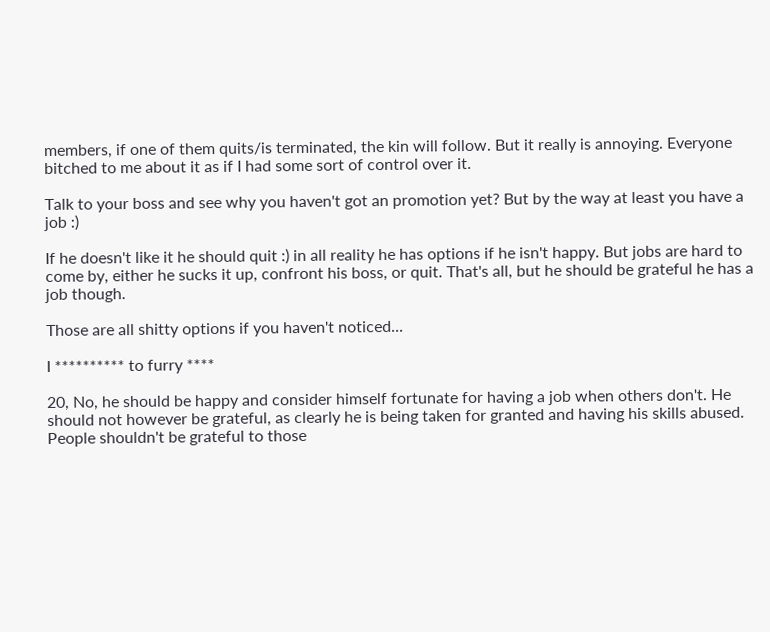members, if one of them quits/is terminated, the kin will follow. But it really is annoying. Everyone bitched to me about it as if I had some sort of control over it.

Talk to your boss and see why you haven't got an promotion yet? But by the way at least you have a job :)

If he doesn't like it he should quit :) in all reality he has options if he isn't happy. But jobs are hard to come by, either he sucks it up, confront his boss, or quit. That's all, but he should be grateful he has a job though.

Those are all shitty options if you haven't noticed...

I ********** to furry ****

20, No, he should be happy and consider himself fortunate for having a job when others don't. He should not however be grateful, as clearly he is being taken for granted and having his skills abused. People shouldn't be grateful to those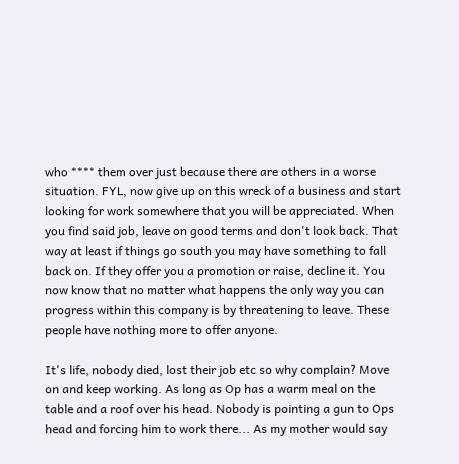who **** them over just because there are others in a worse situation. FYL, now give up on this wreck of a business and start looking for work somewhere that you will be appreciated. When you find said job, leave on good terms and don't look back. That way at least if things go south you may have something to fall back on. If they offer you a promotion or raise, decline it. You now know that no matter what happens the only way you can progress within this company is by threatening to leave. These people have nothing more to offer anyone.

It's life, nobody died, lost their job etc so why complain? Move on and keep working. As long as Op has a warm meal on the table and a roof over his head. Nobody is pointing a gun to Ops head and forcing him to work there... As my mother would say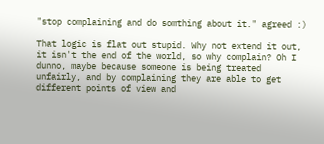"stop complaining and do somthing about it." agreed :)

That logic is flat out stupid. Why not extend it out, it isn't the end of the world, so why complain? Oh I dunno, maybe because someone is being treated unfairly, and by complaining they are able to get different points of view and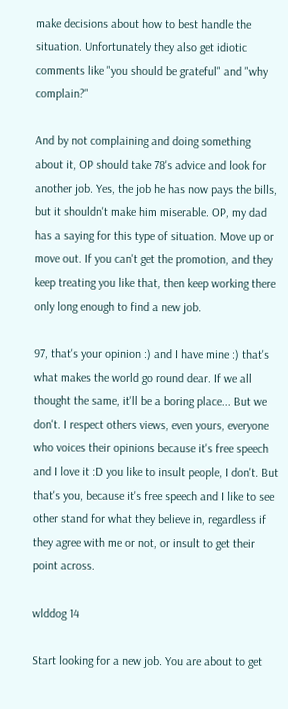make decisions about how to best handle the situation. Unfortunately they also get idiotic comments like "you should be grateful" and "why complain?"

And by not complaining and doing something about it, OP should take 78's advice and look for another job. Yes, the job he has now pays the bills, but it shouldn't make him miserable. OP, my dad has a saying for this type of situation. Move up or move out. If you can't get the promotion, and they keep treating you like that, then keep working there only long enough to find a new job.

97, that's your opinion :) and I have mine :) that's what makes the world go round dear. If we all thought the same, it'll be a boring place... But we don't. I respect others views, even yours, everyone who voices their opinions because it's free speech and I love it :D you like to insult people, I don't. But that's you, because it's free speech and I like to see other stand for what they believe in, regardless if they agree with me or not, or insult to get their point across.

wlddog 14

Start looking for a new job. You are about to get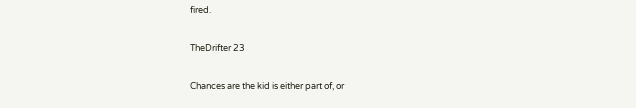fired.

TheDrifter 23

Chances are the kid is either part of, or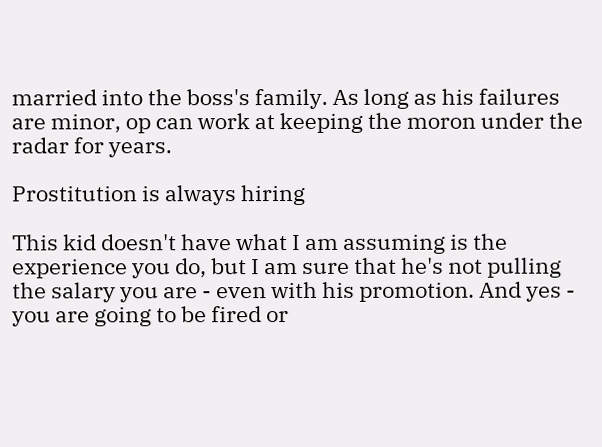married into the boss's family. As long as his failures are minor, op can work at keeping the moron under the radar for years.

Prostitution is always hiring

This kid doesn't have what I am assuming is the experience you do, but I am sure that he's not pulling the salary you are - even with his promotion. And yes - you are going to be fired or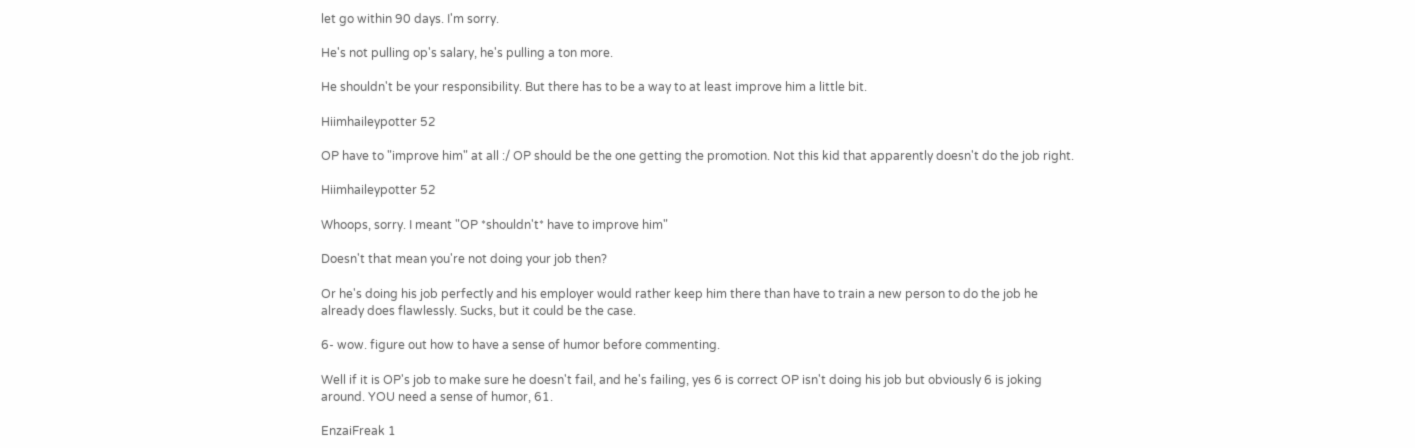let go within 90 days. I'm sorry.

He's not pulling op's salary, he's pulling a ton more.

He shouldn't be your responsibility. But there has to be a way to at least improve him a little bit.

Hiimhaileypotter 52

OP have to "improve him" at all :/ OP should be the one getting the promotion. Not this kid that apparently doesn't do the job right.

Hiimhaileypotter 52

Whoops, sorry. I meant "OP *shouldn't* have to improve him"

Doesn't that mean you're not doing your job then?

Or he's doing his job perfectly and his employer would rather keep him there than have to train a new person to do the job he already does flawlessly. Sucks, but it could be the case.

6- wow. figure out how to have a sense of humor before commenting.

Well if it is OP's job to make sure he doesn't fail, and he's failing, yes 6 is correct OP isn't doing his job but obviously 6 is joking around. YOU need a sense of humor, 61.

EnzaiFreak 1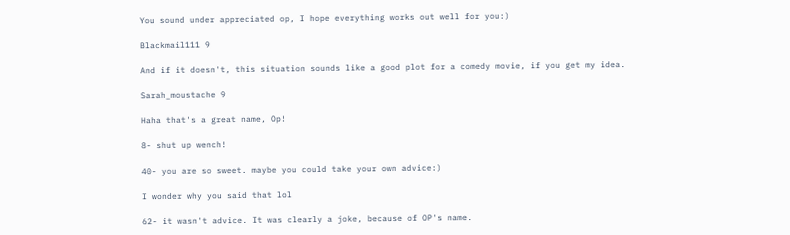You sound under appreciated op, I hope everything works out well for you:)

Blackmail111 9

And if it doesn't, this situation sounds like a good plot for a comedy movie, if you get my idea.

Sarah_moustache 9

Haha that's a great name, Op!

8- shut up wench!

40- you are so sweet. maybe you could take your own advice:)

I wonder why you said that lol

62- it wasn't advice. It was clearly a joke, because of OP's name.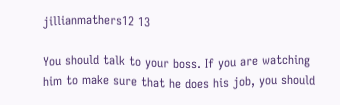jillianmathers12 13

You should talk to your boss. If you are watching him to make sure that he does his job, you should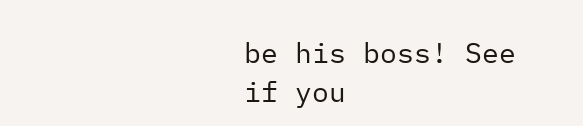be his boss! See if you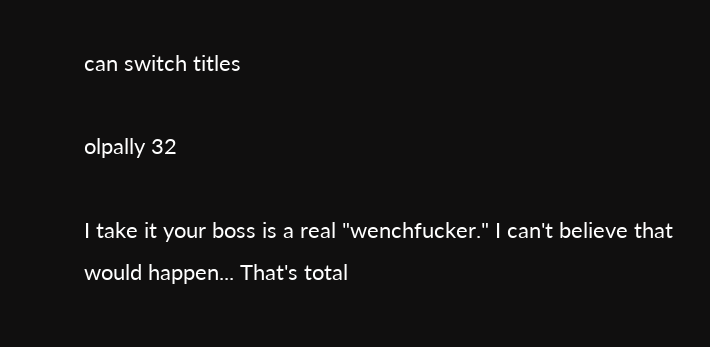can switch titles

olpally 32

I take it your boss is a real "wenchfucker." I can't believe that would happen... That's total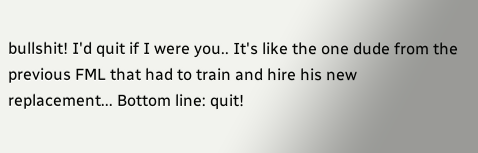bullshit! I'd quit if I were you.. It's like the one dude from the previous FML that had to train and hire his new replacement... Bottom line: quit!